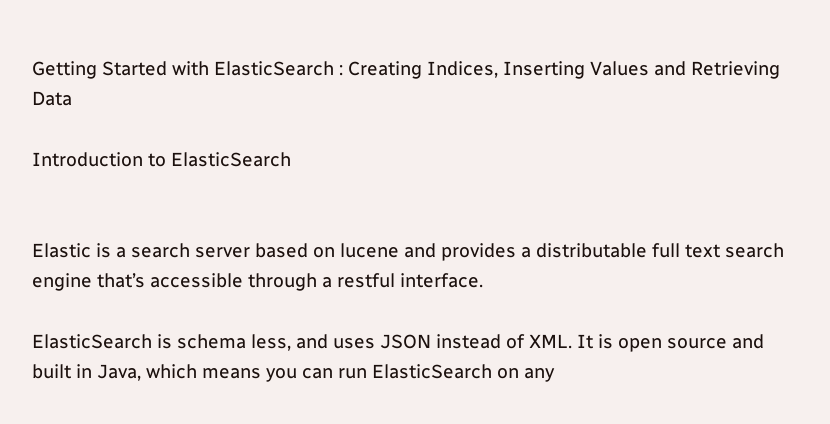Getting Started with ElasticSearch : Creating Indices, Inserting Values and Retrieving Data

Introduction to ElasticSearch


Elastic is a search server based on lucene and provides a distributable full text search engine that’s accessible through a restful interface.

ElasticSearch is schema less, and uses JSON instead of XML. It is open source and built in Java, which means you can run ElasticSearch on any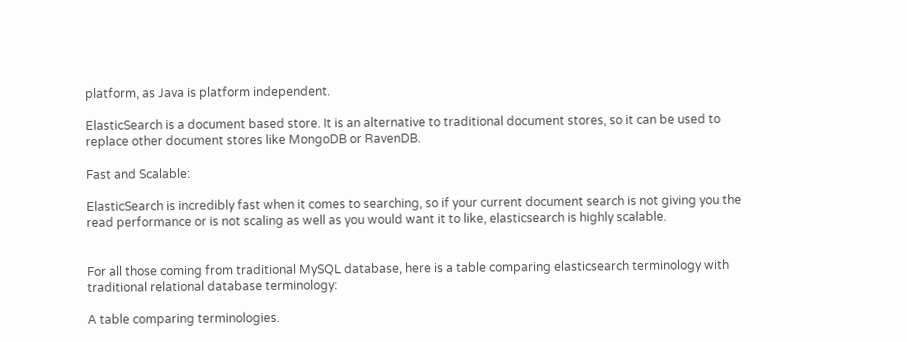platform, as Java is platform independent.

ElasticSearch is a document based store. It is an alternative to traditional document stores, so it can be used to replace other document stores like MongoDB or RavenDB.

Fast and Scalable:

ElasticSearch is incredibly fast when it comes to searching, so if your current document search is not giving you the read performance or is not scaling as well as you would want it to like, elasticsearch is highly scalable.


For all those coming from traditional MySQL database, here is a table comparing elasticsearch terminology with traditional relational database terminology:

A table comparing terminologies.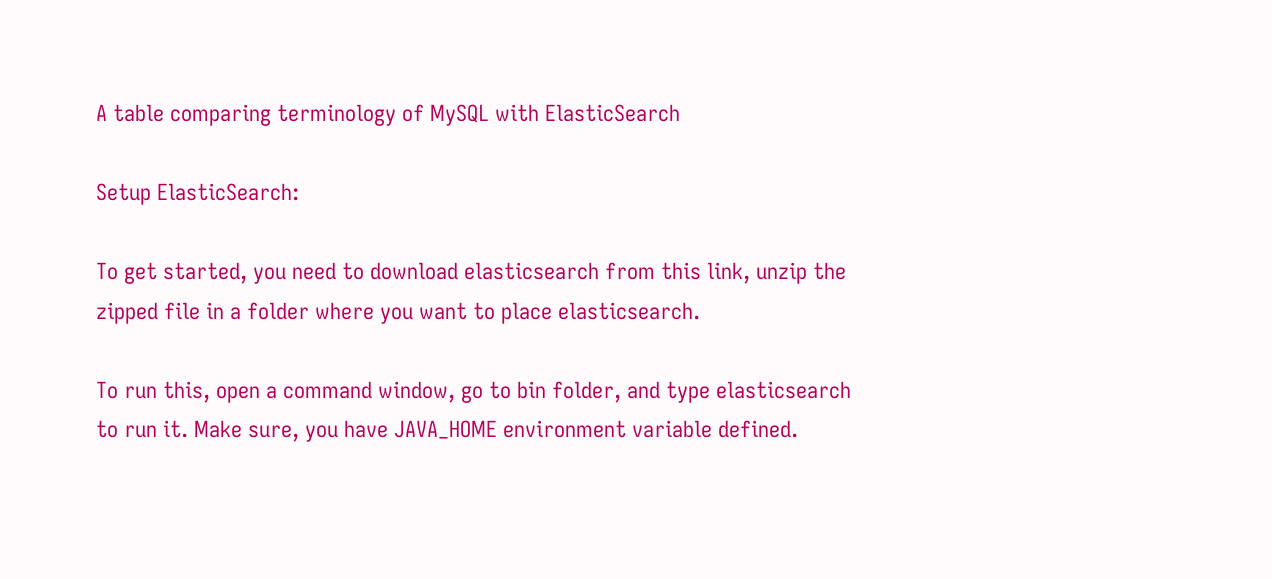A table comparing terminology of MySQL with ElasticSearch

Setup ElasticSearch:

To get started, you need to download elasticsearch from this link, unzip the zipped file in a folder where you want to place elasticsearch.

To run this, open a command window, go to bin folder, and type elasticsearch to run it. Make sure, you have JAVA_HOME environment variable defined.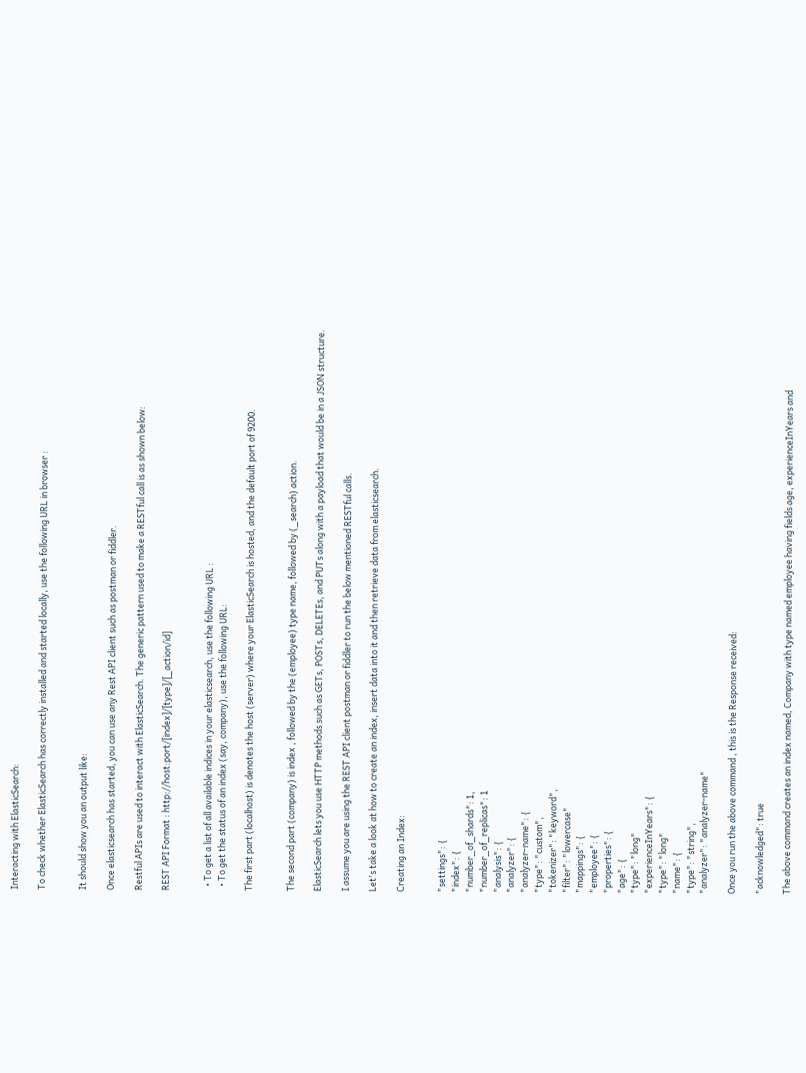Interacting with ElasticSearch:

To check whether ElasticSearch has correctly installed and started locally, use the following URL in browser :


It should show you an output like:

Once elasticsearch has started, you can use any Rest API client such as postman or fiddler.

Restful APIs are used to interact with ElasticSearch. The generic pattern used to make a RESTful call is as shown below:

REST API Format : http://host:port/[index]/[type]/[_action/id]


  • To get a list of all available indices in your elasticsearch, use the following URL :
  • To get the status of an index (say, company), use the following URL:

The first part (localhost) is denotes the host (server) where your ElasticSearch is hosted, and the default port of 9200.


The second part (company) is index , followed by the (employee) type name, followed by (_search) action.

ElasticSearch lets you use HTTP methods such as GETs, POSTs, DELETEs, and PUTs along with a payload that would be in a JSON structure.

I assume you are using the REST API client postman or fiddler to run the below mentioned RESTful calls.

Let's take a look at how to create an index, insert data into it and then retrieve data from elasticsearch.

Creating an Index:


"settings": {
"index": {
"number_of_shards": 1,
"number_of_replicas": 1
"analysis": {
"analyzer": {
"analyzer-name": {
"type": "custom",
"tokenizer": "keyword",
"filter": "lowercase"
"mappings": {
"employee": {
"properties": {
"age": {
"type": "long"
"experienceInYears": {
"type": "long"
"name": {
"type": "string",
"analyzer": "analyzer-name"

Once you run the above command , this is the Response received:

"acknowledged": true

The above command creates an index named, Company with type named employee having fields age, experienceInYears and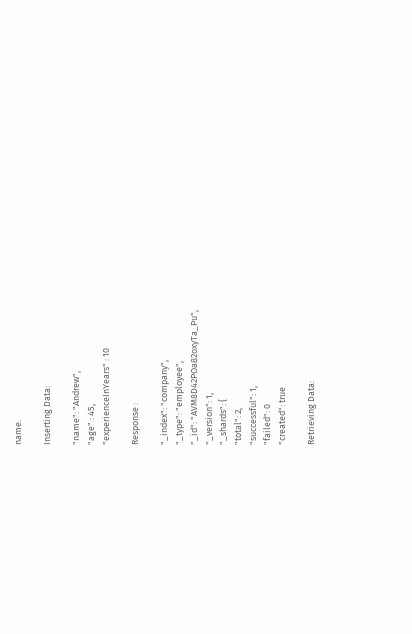name.

Inserting Data:

"name": "Andrew",
"age" : 45,
"experienceInYears" : 10

Response :

"_index": "company",
"_type": "employee",
"_id": "AVM8D42POa82oxyTa_Pu",
"_version": 1,
"_shards": {
"total": 2,
"successful": 1,
"failed": 0
"created": true

Retrieving Data: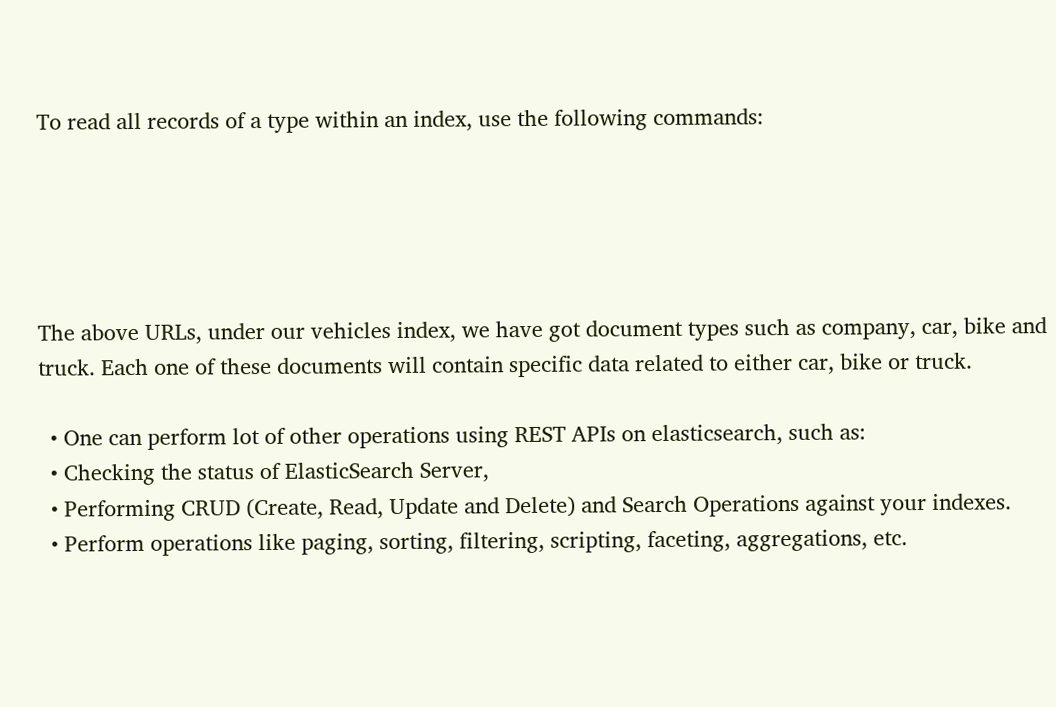To read all records of a type within an index, use the following commands:





The above URLs, under our vehicles index, we have got document types such as company, car, bike and truck. Each one of these documents will contain specific data related to either car, bike or truck.

  • One can perform lot of other operations using REST APIs on elasticsearch, such as:
  • Checking the status of ElasticSearch Server,
  • Performing CRUD (Create, Read, Update and Delete) and Search Operations against your indexes.
  • Perform operations like paging, sorting, filtering, scripting, faceting, aggregations, etc.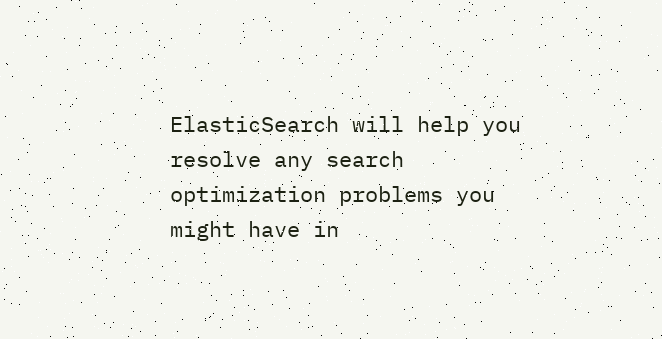ElasticSearch will help you resolve any search optimization problems you might have in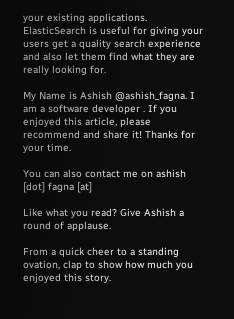your existing applications. ElasticSearch is useful for giving your users get a quality search experience and also let them find what they are really looking for.

My Name is Ashish @ashish_fagna. I am a software developer . If you enjoyed this article, please recommend and share it! Thanks for your time.

You can also contact me on ashish [dot] fagna [at]

Like what you read? Give Ashish a round of applause.

From a quick cheer to a standing ovation, clap to show how much you enjoyed this story.